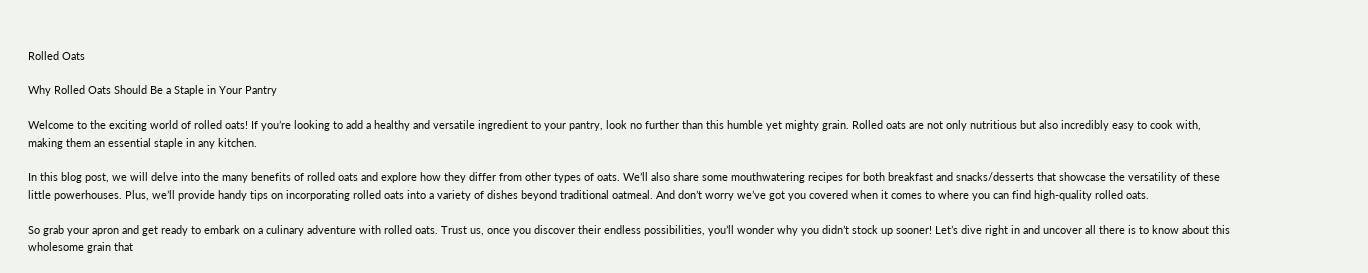Rolled Oats

Why Rolled Oats Should Be a Staple in Your Pantry

Welcome to the exciting world of rolled oats! If you’re looking to add a healthy and versatile ingredient to your pantry, look no further than this humble yet mighty grain. Rolled oats are not only nutritious but also incredibly easy to cook with, making them an essential staple in any kitchen.

In this blog post, we will delve into the many benefits of rolled oats and explore how they differ from other types of oats. We’ll also share some mouthwatering recipes for both breakfast and snacks/desserts that showcase the versatility of these little powerhouses. Plus, we’ll provide handy tips on incorporating rolled oats into a variety of dishes beyond traditional oatmeal. And don’t worry we’ve got you covered when it comes to where you can find high-quality rolled oats.

So grab your apron and get ready to embark on a culinary adventure with rolled oats. Trust us, once you discover their endless possibilities, you’ll wonder why you didn’t stock up sooner! Let’s dive right in and uncover all there is to know about this wholesome grain that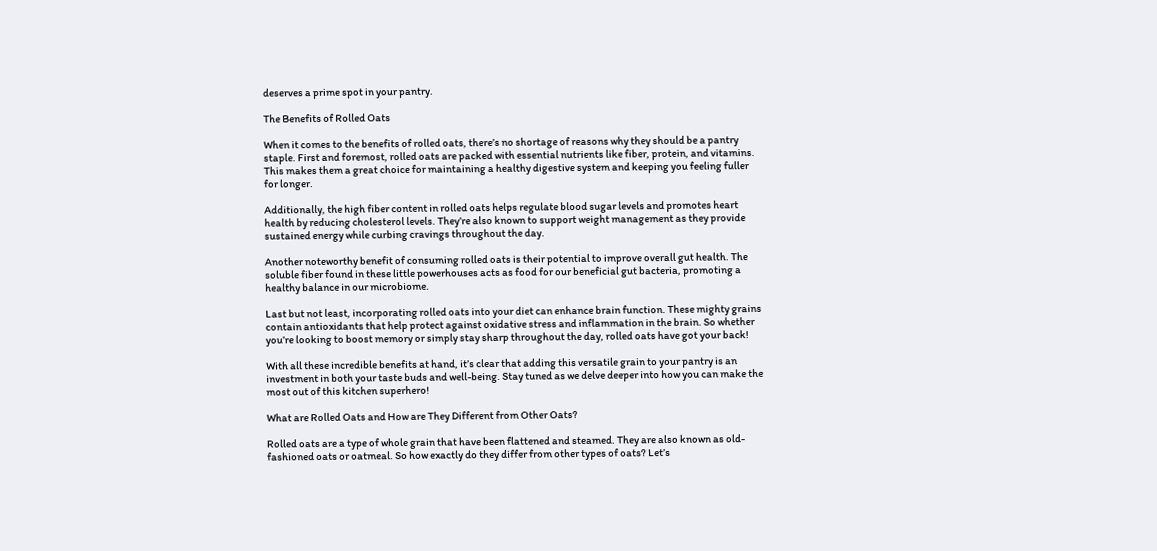deserves a prime spot in your pantry.

The Benefits of Rolled Oats

When it comes to the benefits of rolled oats, there’s no shortage of reasons why they should be a pantry staple. First and foremost, rolled oats are packed with essential nutrients like fiber, protein, and vitamins. This makes them a great choice for maintaining a healthy digestive system and keeping you feeling fuller for longer.

Additionally, the high fiber content in rolled oats helps regulate blood sugar levels and promotes heart health by reducing cholesterol levels. They’re also known to support weight management as they provide sustained energy while curbing cravings throughout the day.

Another noteworthy benefit of consuming rolled oats is their potential to improve overall gut health. The soluble fiber found in these little powerhouses acts as food for our beneficial gut bacteria, promoting a healthy balance in our microbiome.

Last but not least, incorporating rolled oats into your diet can enhance brain function. These mighty grains contain antioxidants that help protect against oxidative stress and inflammation in the brain. So whether you’re looking to boost memory or simply stay sharp throughout the day, rolled oats have got your back!

With all these incredible benefits at hand, it’s clear that adding this versatile grain to your pantry is an investment in both your taste buds and well-being. Stay tuned as we delve deeper into how you can make the most out of this kitchen superhero!

What are Rolled Oats and How are They Different from Other Oats?

Rolled oats are a type of whole grain that have been flattened and steamed. They are also known as old-fashioned oats or oatmeal. So how exactly do they differ from other types of oats? Let’s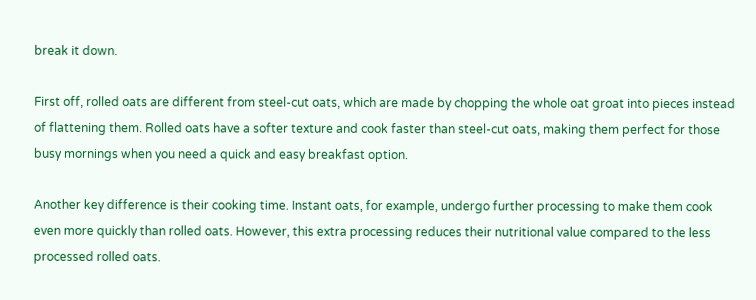break it down.

First off, rolled oats are different from steel-cut oats, which are made by chopping the whole oat groat into pieces instead of flattening them. Rolled oats have a softer texture and cook faster than steel-cut oats, making them perfect for those busy mornings when you need a quick and easy breakfast option.

Another key difference is their cooking time. Instant oats, for example, undergo further processing to make them cook even more quickly than rolled oats. However, this extra processing reduces their nutritional value compared to the less processed rolled oats.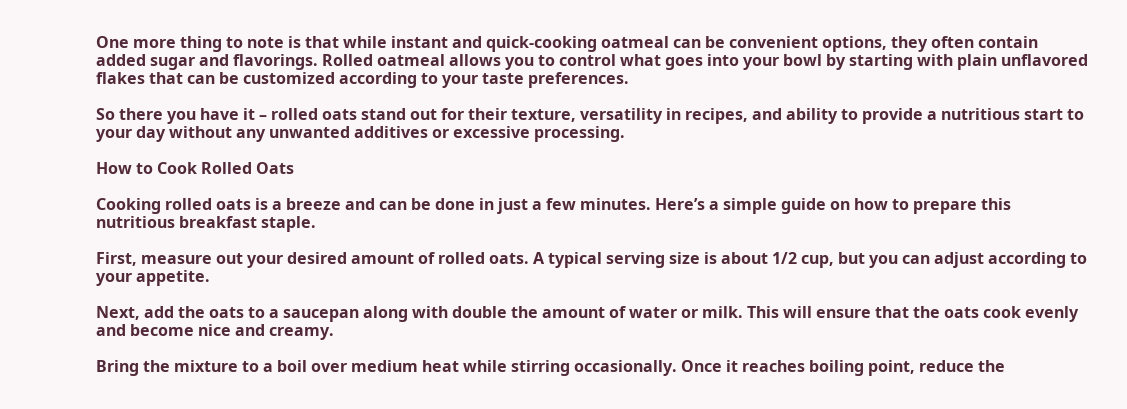One more thing to note is that while instant and quick-cooking oatmeal can be convenient options, they often contain added sugar and flavorings. Rolled oatmeal allows you to control what goes into your bowl by starting with plain unflavored flakes that can be customized according to your taste preferences.

So there you have it – rolled oats stand out for their texture, versatility in recipes, and ability to provide a nutritious start to your day without any unwanted additives or excessive processing.

How to Cook Rolled Oats

Cooking rolled oats is a breeze and can be done in just a few minutes. Here’s a simple guide on how to prepare this nutritious breakfast staple.

First, measure out your desired amount of rolled oats. A typical serving size is about 1/2 cup, but you can adjust according to your appetite.

Next, add the oats to a saucepan along with double the amount of water or milk. This will ensure that the oats cook evenly and become nice and creamy.

Bring the mixture to a boil over medium heat while stirring occasionally. Once it reaches boiling point, reduce the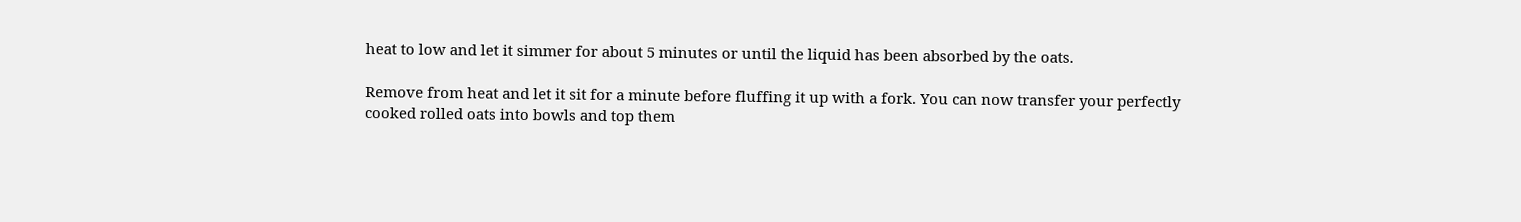heat to low and let it simmer for about 5 minutes or until the liquid has been absorbed by the oats.

Remove from heat and let it sit for a minute before fluffing it up with a fork. You can now transfer your perfectly cooked rolled oats into bowls and top them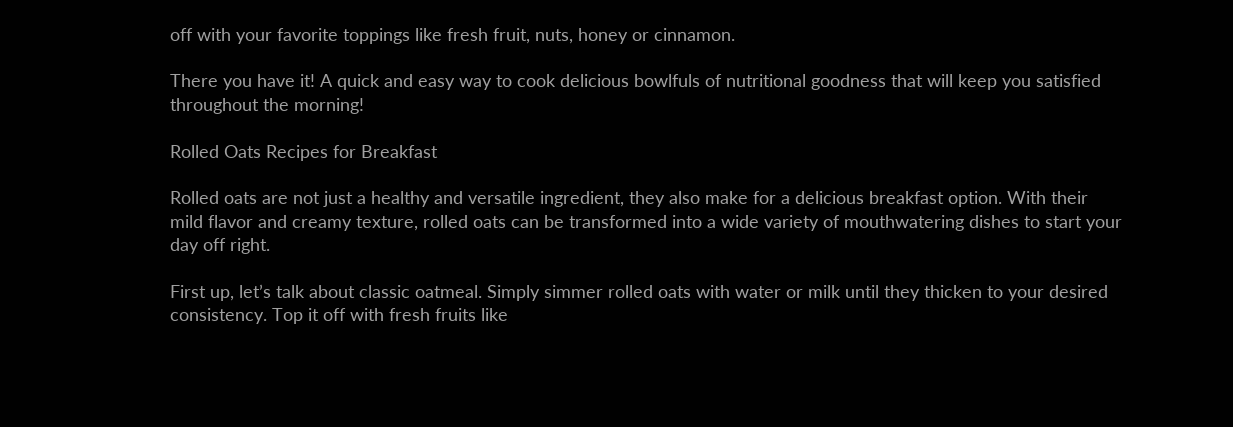off with your favorite toppings like fresh fruit, nuts, honey or cinnamon.

There you have it! A quick and easy way to cook delicious bowlfuls of nutritional goodness that will keep you satisfied throughout the morning!

Rolled Oats Recipes for Breakfast

Rolled oats are not just a healthy and versatile ingredient, they also make for a delicious breakfast option. With their mild flavor and creamy texture, rolled oats can be transformed into a wide variety of mouthwatering dishes to start your day off right.

First up, let’s talk about classic oatmeal. Simply simmer rolled oats with water or milk until they thicken to your desired consistency. Top it off with fresh fruits like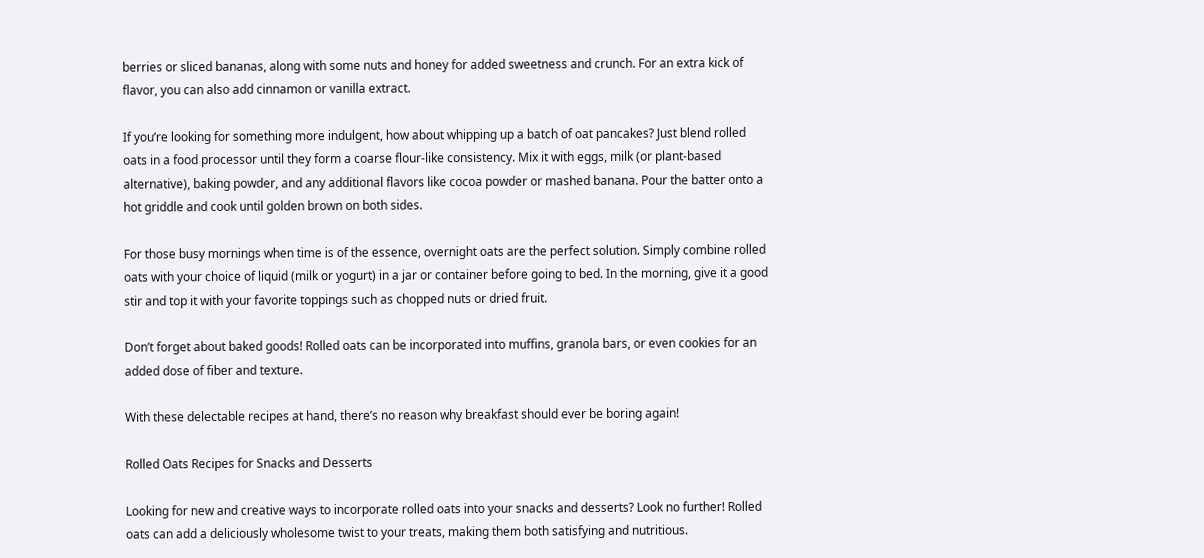berries or sliced bananas, along with some nuts and honey for added sweetness and crunch. For an extra kick of flavor, you can also add cinnamon or vanilla extract.

If you’re looking for something more indulgent, how about whipping up a batch of oat pancakes? Just blend rolled oats in a food processor until they form a coarse flour-like consistency. Mix it with eggs, milk (or plant-based alternative), baking powder, and any additional flavors like cocoa powder or mashed banana. Pour the batter onto a hot griddle and cook until golden brown on both sides.

For those busy mornings when time is of the essence, overnight oats are the perfect solution. Simply combine rolled oats with your choice of liquid (milk or yogurt) in a jar or container before going to bed. In the morning, give it a good stir and top it with your favorite toppings such as chopped nuts or dried fruit.

Don’t forget about baked goods! Rolled oats can be incorporated into muffins, granola bars, or even cookies for an added dose of fiber and texture.

With these delectable recipes at hand, there’s no reason why breakfast should ever be boring again!

Rolled Oats Recipes for Snacks and Desserts

Looking for new and creative ways to incorporate rolled oats into your snacks and desserts? Look no further! Rolled oats can add a deliciously wholesome twist to your treats, making them both satisfying and nutritious.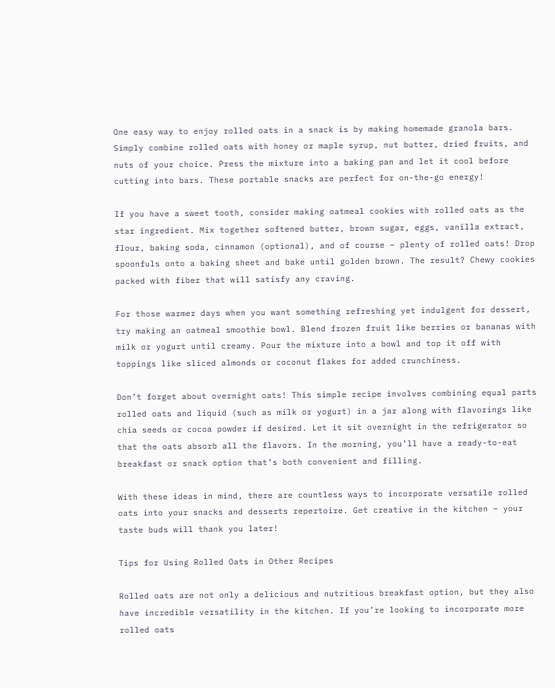One easy way to enjoy rolled oats in a snack is by making homemade granola bars. Simply combine rolled oats with honey or maple syrup, nut butter, dried fruits, and nuts of your choice. Press the mixture into a baking pan and let it cool before cutting into bars. These portable snacks are perfect for on-the-go energy!

If you have a sweet tooth, consider making oatmeal cookies with rolled oats as the star ingredient. Mix together softened butter, brown sugar, eggs, vanilla extract, flour, baking soda, cinnamon (optional), and of course – plenty of rolled oats! Drop spoonfuls onto a baking sheet and bake until golden brown. The result? Chewy cookies packed with fiber that will satisfy any craving.

For those warmer days when you want something refreshing yet indulgent for dessert, try making an oatmeal smoothie bowl. Blend frozen fruit like berries or bananas with milk or yogurt until creamy. Pour the mixture into a bowl and top it off with toppings like sliced almonds or coconut flakes for added crunchiness.

Don’t forget about overnight oats! This simple recipe involves combining equal parts rolled oats and liquid (such as milk or yogurt) in a jar along with flavorings like chia seeds or cocoa powder if desired. Let it sit overnight in the refrigerator so that the oats absorb all the flavors. In the morning, you’ll have a ready-to-eat breakfast or snack option that’s both convenient and filling.

With these ideas in mind, there are countless ways to incorporate versatile rolled oats into your snacks and desserts repertoire. Get creative in the kitchen – your taste buds will thank you later!

Tips for Using Rolled Oats in Other Recipes

Rolled oats are not only a delicious and nutritious breakfast option, but they also have incredible versatility in the kitchen. If you’re looking to incorporate more rolled oats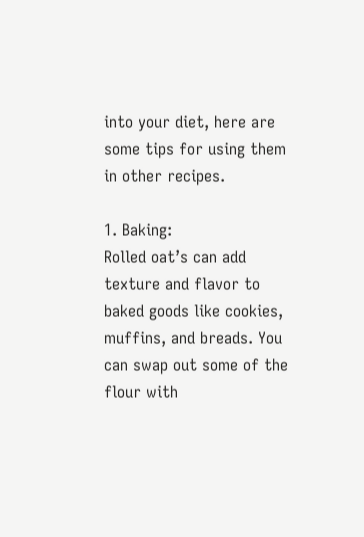into your diet, here are some tips for using them in other recipes.

1. Baking:
Rolled oat’s can add texture and flavor to baked goods like cookies, muffins, and breads. You can swap out some of the flour with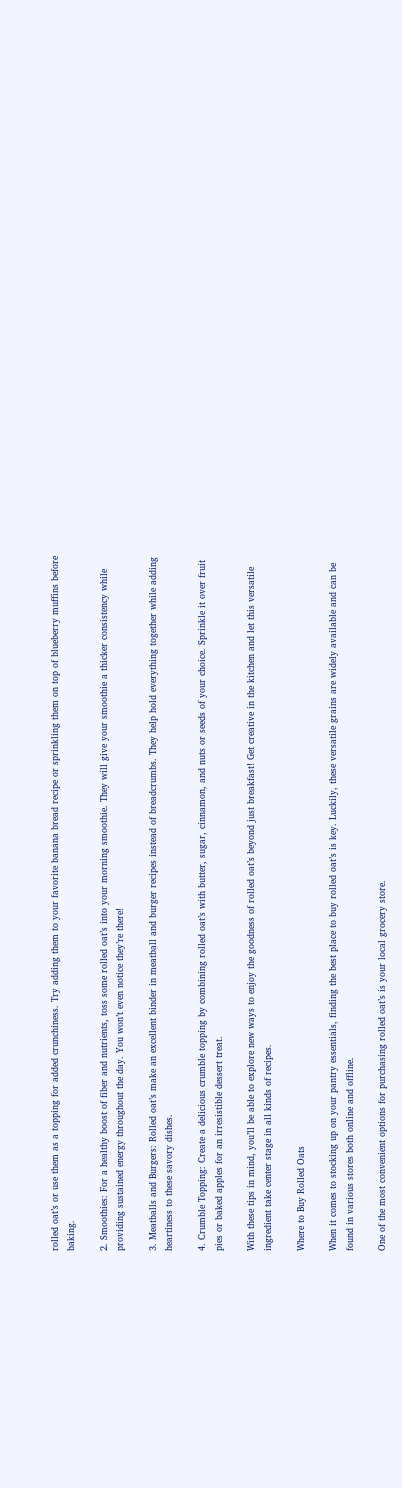rolled oat’s or use them as a topping for added crunchiness. Try adding them to your favorite banana bread recipe or sprinkling them on top of blueberry muffins before baking.

2. Smoothies: For a healthy boost of fiber and nutrients, toss some rolled oat’s into your morning smoothie. They will give your smoothie a thicker consistency while providing sustained energy throughout the day. You won’t even notice they’re there!

3. Meatballs and Burgers: Rolled oat’s make an excellent binder in meatball and burger recipes instead of breadcrumbs. They help hold everything together while adding heartiness to these savory dishes.

4. Crumble Topping: Create a delicious crumble topping by combining rolled oat’s with butter, sugar, cinnamon, and nuts or seeds of your choice. Sprinkle it over fruit pies or baked apples for an irresistible dessert treat.

With these tips in mind, you’ll be able to explore new ways to enjoy the goodness of rolled oat’s beyond just breakfast! Get creative in the kitchen and let this versatile ingredient take center stage in all kinds of recipes.

Where to Buy Rolled Oats

When it comes to stocking up on your pantry essentials, finding the best place to buy rolled oat’s is key. Luckily, these versatile grains are widely available and can be found in various stores both online and offline.

One of the most convenient options for purchasing rolled oat’s is your local grocery store.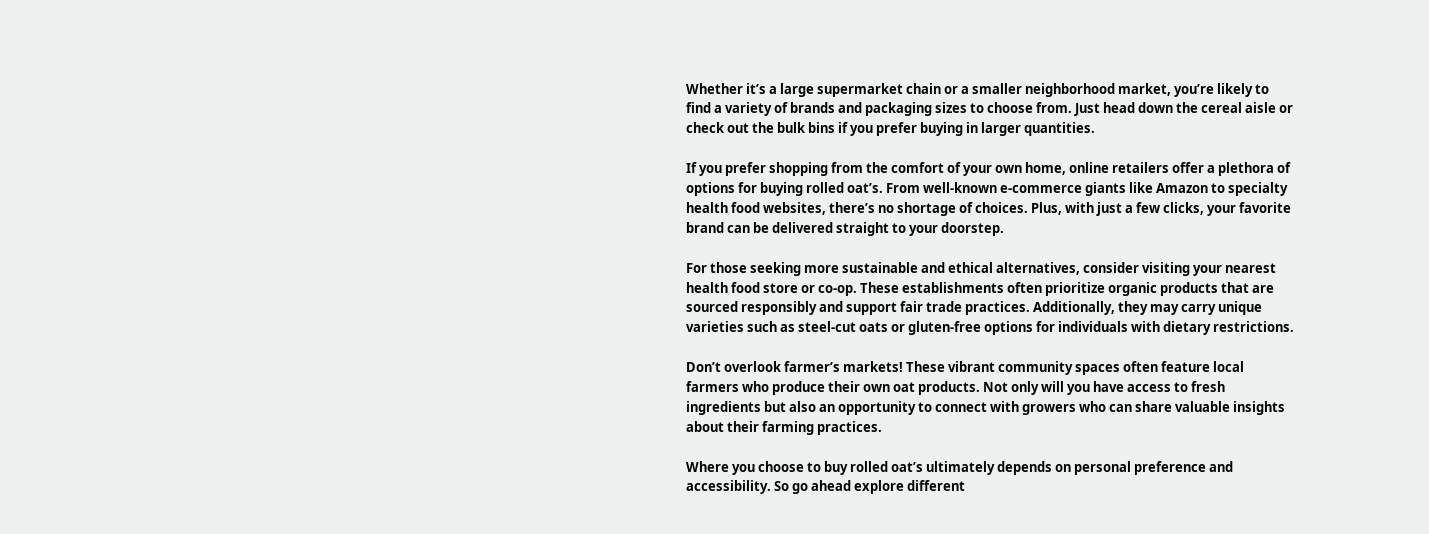Whether it’s a large supermarket chain or a smaller neighborhood market, you’re likely to find a variety of brands and packaging sizes to choose from. Just head down the cereal aisle or check out the bulk bins if you prefer buying in larger quantities.

If you prefer shopping from the comfort of your own home, online retailers offer a plethora of options for buying rolled oat’s. From well-known e-commerce giants like Amazon to specialty health food websites, there’s no shortage of choices. Plus, with just a few clicks, your favorite brand can be delivered straight to your doorstep.

For those seeking more sustainable and ethical alternatives, consider visiting your nearest health food store or co-op. These establishments often prioritize organic products that are sourced responsibly and support fair trade practices. Additionally, they may carry unique varieties such as steel-cut oats or gluten-free options for individuals with dietary restrictions.

Don’t overlook farmer’s markets! These vibrant community spaces often feature local farmers who produce their own oat products. Not only will you have access to fresh ingredients but also an opportunity to connect with growers who can share valuable insights about their farming practices.

Where you choose to buy rolled oat’s ultimately depends on personal preference and accessibility. So go ahead explore different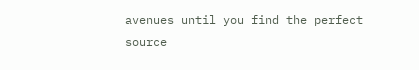avenues until you find the perfect source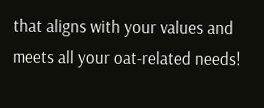that aligns with your values and meets all your oat-related needs!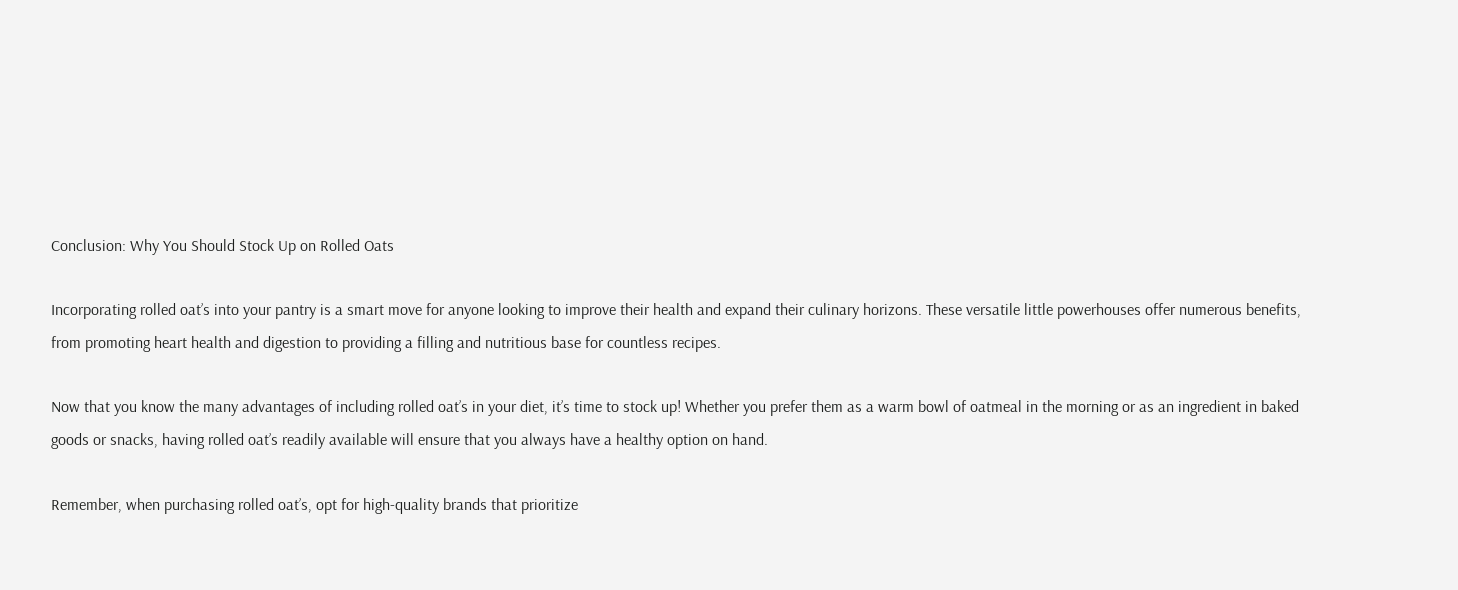Conclusion: Why You Should Stock Up on Rolled Oats

Incorporating rolled oat’s into your pantry is a smart move for anyone looking to improve their health and expand their culinary horizons. These versatile little powerhouses offer numerous benefits, from promoting heart health and digestion to providing a filling and nutritious base for countless recipes.

Now that you know the many advantages of including rolled oat’s in your diet, it’s time to stock up! Whether you prefer them as a warm bowl of oatmeal in the morning or as an ingredient in baked goods or snacks, having rolled oat’s readily available will ensure that you always have a healthy option on hand.

Remember, when purchasing rolled oat’s, opt for high-quality brands that prioritize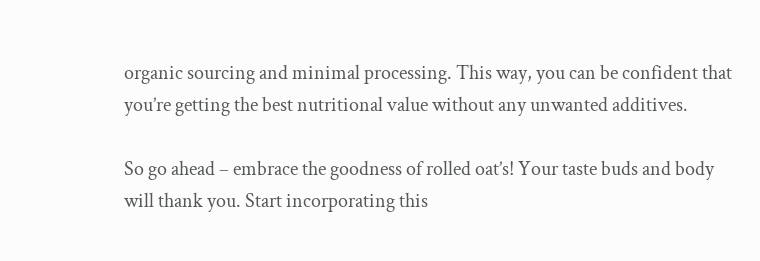organic sourcing and minimal processing. This way, you can be confident that you’re getting the best nutritional value without any unwanted additives.

So go ahead – embrace the goodness of rolled oat’s! Your taste buds and body will thank you. Start incorporating this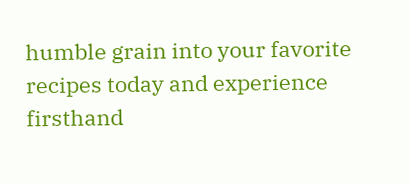humble grain into your favorite recipes today and experience firsthand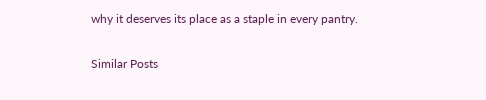why it deserves its place as a staple in every pantry.

Similar Posts